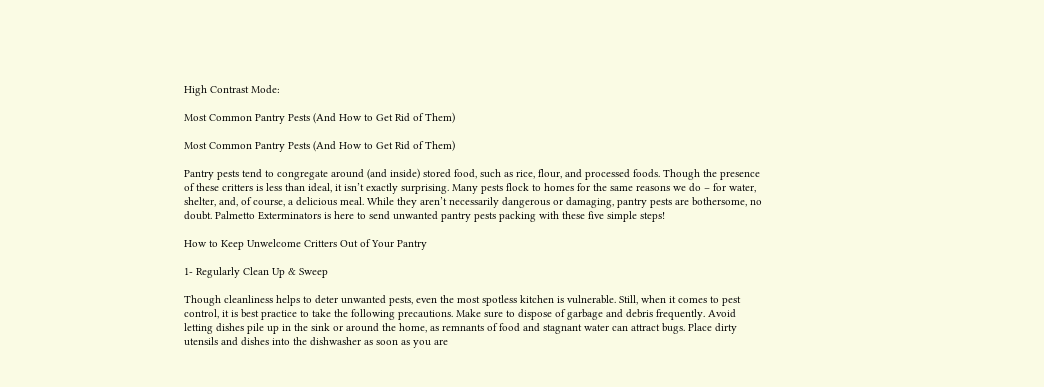High Contrast Mode:

Most Common Pantry Pests (And How to Get Rid of Them)

Most Common Pantry Pests (And How to Get Rid of Them)

Pantry pests tend to congregate around (and inside) stored food, such as rice, flour, and processed foods. Though the presence of these critters is less than ideal, it isn’t exactly surprising. Many pests flock to homes for the same reasons we do – for water, shelter, and, of course, a delicious meal. While they aren’t necessarily dangerous or damaging, pantry pests are bothersome, no doubt. Palmetto Exterminators is here to send unwanted pantry pests packing with these five simple steps!

How to Keep Unwelcome Critters Out of Your Pantry

1- Regularly Clean Up & Sweep

Though cleanliness helps to deter unwanted pests, even the most spotless kitchen is vulnerable. Still, when it comes to pest control, it is best practice to take the following precautions. Make sure to dispose of garbage and debris frequently. Avoid letting dishes pile up in the sink or around the home, as remnants of food and stagnant water can attract bugs. Place dirty utensils and dishes into the dishwasher as soon as you are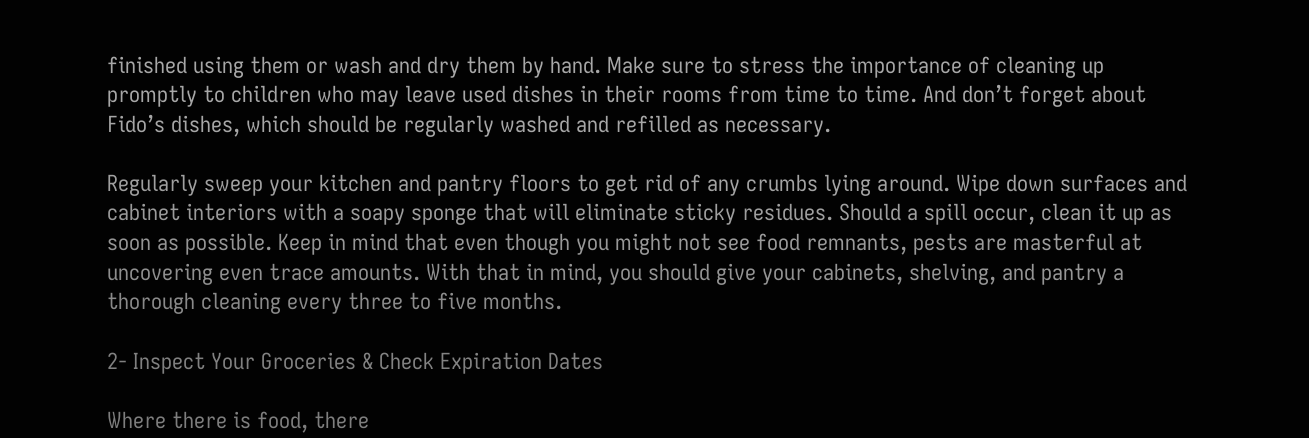finished using them or wash and dry them by hand. Make sure to stress the importance of cleaning up promptly to children who may leave used dishes in their rooms from time to time. And don’t forget about Fido’s dishes, which should be regularly washed and refilled as necessary.

Regularly sweep your kitchen and pantry floors to get rid of any crumbs lying around. Wipe down surfaces and cabinet interiors with a soapy sponge that will eliminate sticky residues. Should a spill occur, clean it up as soon as possible. Keep in mind that even though you might not see food remnants, pests are masterful at uncovering even trace amounts. With that in mind, you should give your cabinets, shelving, and pantry a thorough cleaning every three to five months.

2- Inspect Your Groceries & Check Expiration Dates

Where there is food, there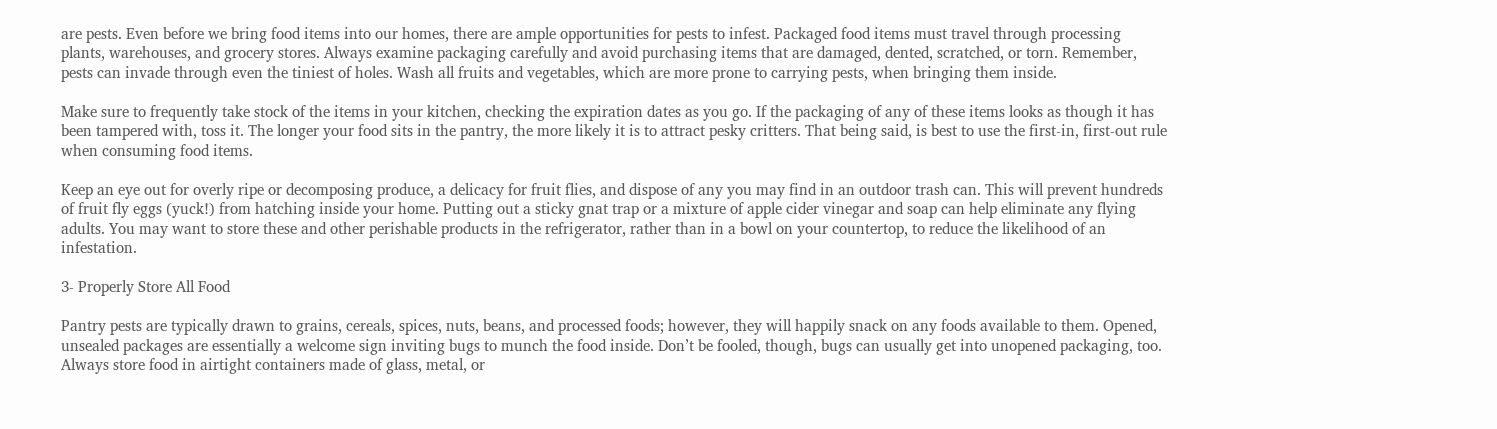are pests. Even before we bring food items into our homes, there are ample opportunities for pests to infest. Packaged food items must travel through processing plants, warehouses, and grocery stores. Always examine packaging carefully and avoid purchasing items that are damaged, dented, scratched, or torn. Remember, pests can invade through even the tiniest of holes. Wash all fruits and vegetables, which are more prone to carrying pests, when bringing them inside.

Make sure to frequently take stock of the items in your kitchen, checking the expiration dates as you go. If the packaging of any of these items looks as though it has been tampered with, toss it. The longer your food sits in the pantry, the more likely it is to attract pesky critters. That being said, is best to use the first-in, first-out rule when consuming food items.

Keep an eye out for overly ripe or decomposing produce, a delicacy for fruit flies, and dispose of any you may find in an outdoor trash can. This will prevent hundreds of fruit fly eggs (yuck!) from hatching inside your home. Putting out a sticky gnat trap or a mixture of apple cider vinegar and soap can help eliminate any flying adults. You may want to store these and other perishable products in the refrigerator, rather than in a bowl on your countertop, to reduce the likelihood of an infestation.

3- Properly Store All Food

Pantry pests are typically drawn to grains, cereals, spices, nuts, beans, and processed foods; however, they will happily snack on any foods available to them. Opened, unsealed packages are essentially a welcome sign inviting bugs to munch the food inside. Don’t be fooled, though, bugs can usually get into unopened packaging, too. Always store food in airtight containers made of glass, metal, or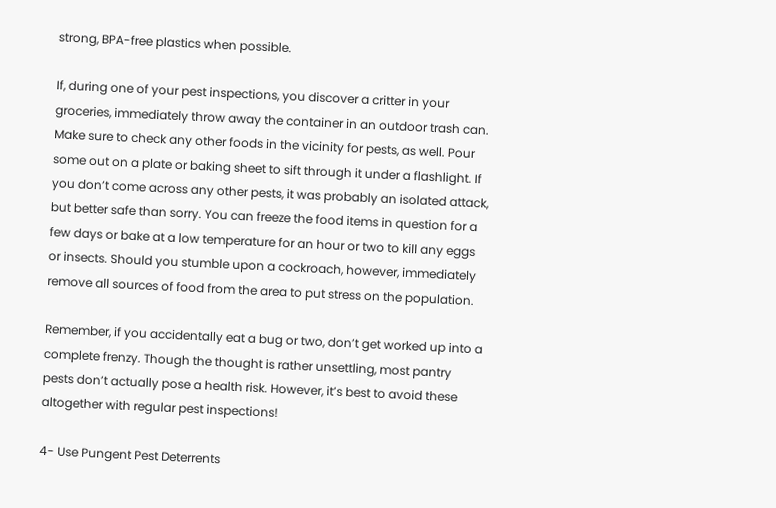strong, BPA-free plastics when possible.

If, during one of your pest inspections, you discover a critter in your groceries, immediately throw away the container in an outdoor trash can. Make sure to check any other foods in the vicinity for pests, as well. Pour some out on a plate or baking sheet to sift through it under a flashlight. If you don’t come across any other pests, it was probably an isolated attack, but better safe than sorry. You can freeze the food items in question for a few days or bake at a low temperature for an hour or two to kill any eggs or insects. Should you stumble upon a cockroach, however, immediately remove all sources of food from the area to put stress on the population.

Remember, if you accidentally eat a bug or two, don’t get worked up into a complete frenzy. Though the thought is rather unsettling, most pantry pests don’t actually pose a health risk. However, it’s best to avoid these altogether with regular pest inspections!

4- Use Pungent Pest Deterrents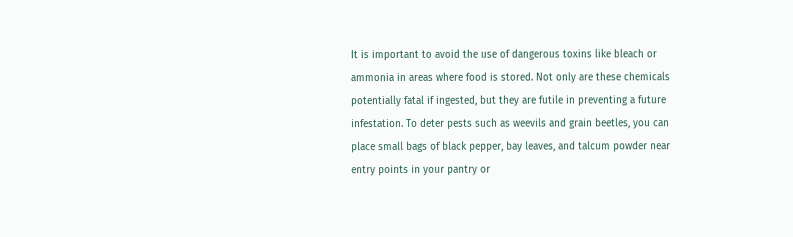It is important to avoid the use of dangerous toxins like bleach or ammonia in areas where food is stored. Not only are these chemicals potentially fatal if ingested, but they are futile in preventing a future infestation. To deter pests such as weevils and grain beetles, you can place small bags of black pepper, bay leaves, and talcum powder near entry points in your pantry or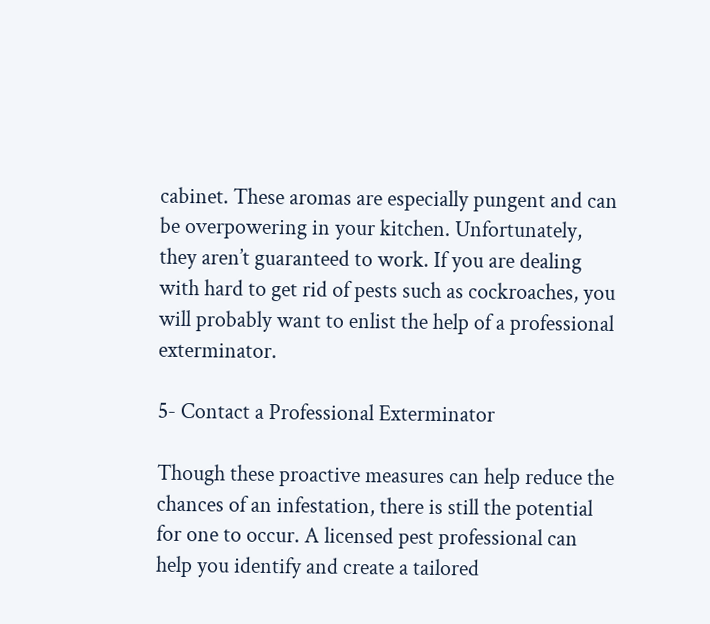cabinet. These aromas are especially pungent and can be overpowering in your kitchen. Unfortunately, they aren’t guaranteed to work. If you are dealing with hard to get rid of pests such as cockroaches, you will probably want to enlist the help of a professional exterminator.

5- Contact a Professional Exterminator

Though these proactive measures can help reduce the chances of an infestation, there is still the potential for one to occur. A licensed pest professional can help you identify and create a tailored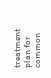treatment plan for common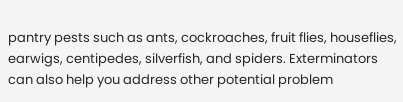pantry pests such as ants, cockroaches, fruit flies, houseflies, earwigs, centipedes, silverfish, and spiders. Exterminators can also help you address other potential problem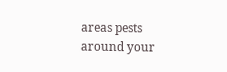areas pests around your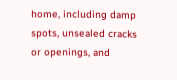home, including damp spots, unsealed cracks or openings, and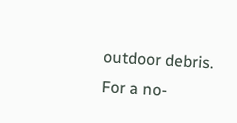outdoor debris. For a no-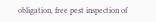obligation, free pest inspection of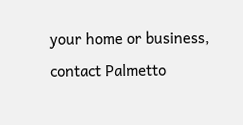your home or business, contact Palmetto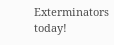Exterminators today!